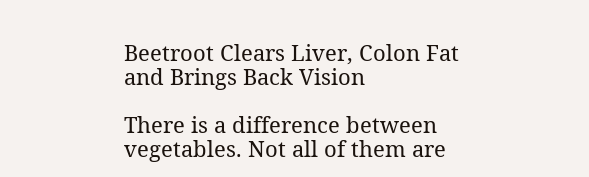Beetroot Clears Liver, Colon Fat and Brings Back Vision

There is a difference between vegetables. Not all of them are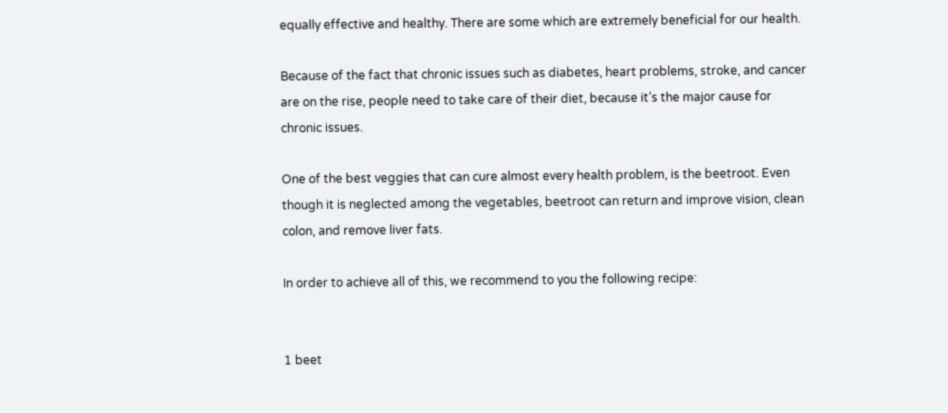equally effective and healthy. There are some which are extremely beneficial for our health.

Because of the fact that chronic issues such as diabetes, heart problems, stroke, and cancer are on the rise, people need to take care of their diet, because it’s the major cause for chronic issues.

One of the best veggies that can cure almost every health problem, is the beetroot. Even though it is neglected among the vegetables, beetroot can return and improve vision, clean colon, and remove liver fats.

In order to achieve all of this, we recommend to you the following recipe:


1 beet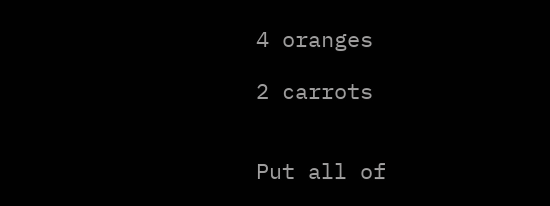4 oranges

2 carrots


Put all of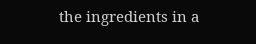the ingredients in a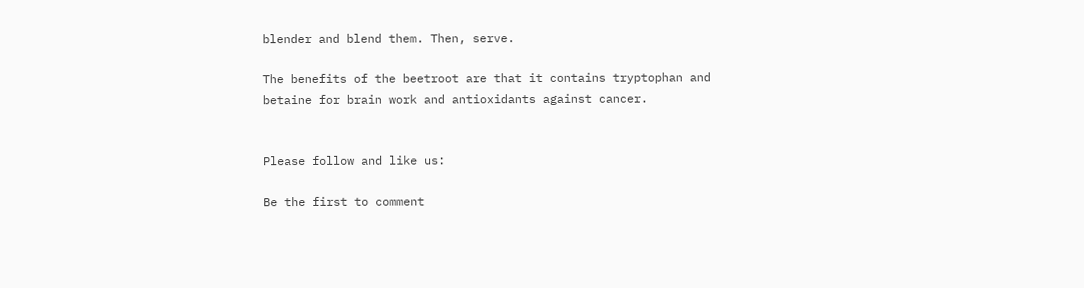blender and blend them. Then, serve.

The benefits of the beetroot are that it contains tryptophan and betaine for brain work and antioxidants against cancer.


Please follow and like us:

Be the first to comment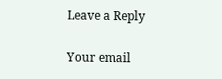Leave a Reply

Your email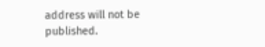address will not be published.